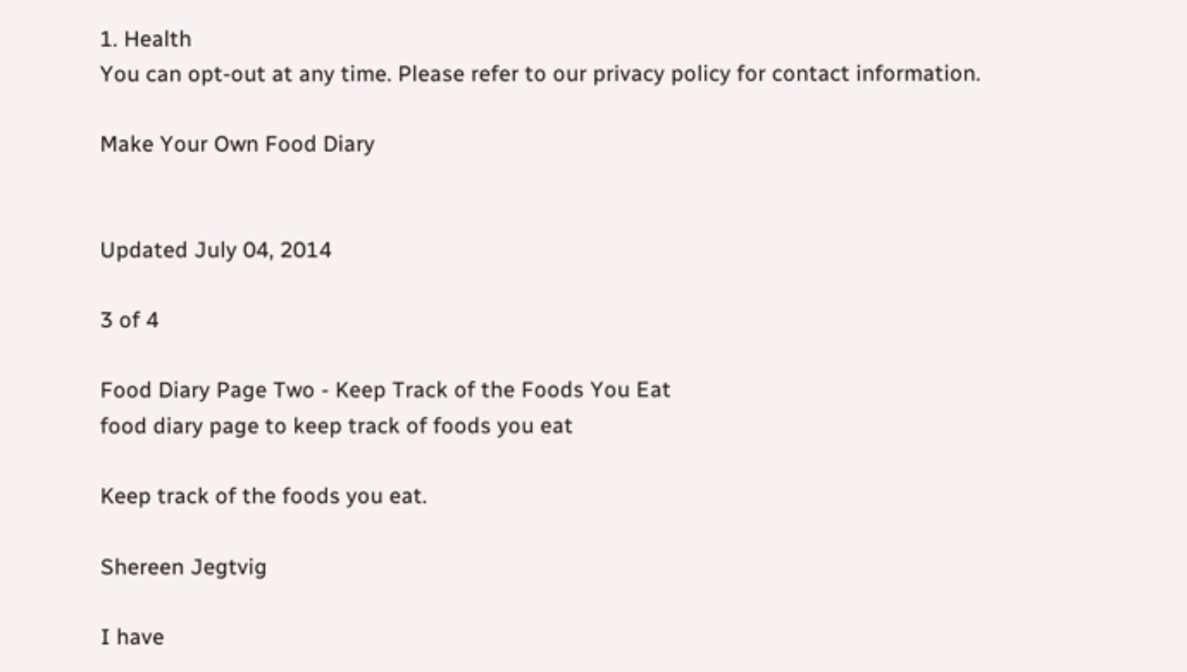1. Health
You can opt-out at any time. Please refer to our privacy policy for contact information.

Make Your Own Food Diary


Updated July 04, 2014

3 of 4

Food Diary Page Two - Keep Track of the Foods You Eat
food diary page to keep track of foods you eat

Keep track of the foods you eat.

Shereen Jegtvig

I have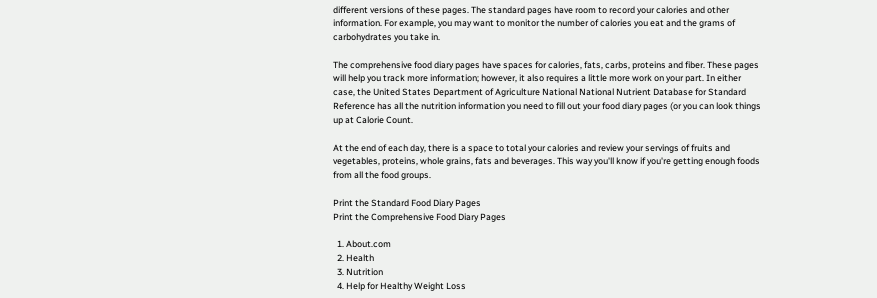different versions of these pages. The standard pages have room to record your calories and other information. For example, you may want to monitor the number of calories you eat and the grams of carbohydrates you take in.

The comprehensive food diary pages have spaces for calories, fats, carbs, proteins and fiber. These pages will help you track more information; however, it also requires a little more work on your part. In either case, the United States Department of Agriculture National National Nutrient Database for Standard Reference has all the nutrition information you need to fill out your food diary pages (or you can look things up at Calorie Count.

At the end of each day, there is a space to total your calories and review your servings of fruits and vegetables, proteins, whole grains, fats and beverages. This way you'll know if you're getting enough foods from all the food groups.

Print the Standard Food Diary Pages
Print the Comprehensive Food Diary Pages

  1. About.com
  2. Health
  3. Nutrition
  4. Help for Healthy Weight Loss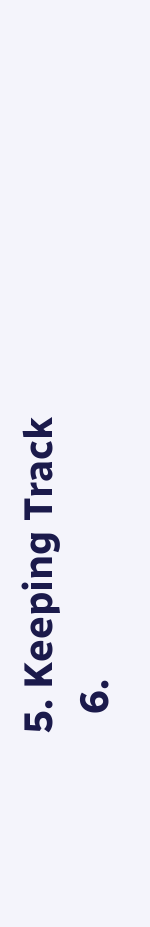5. Keeping Track
  6.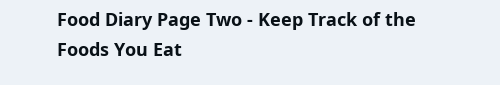Food Diary Page Two - Keep Track of the Foods You Eat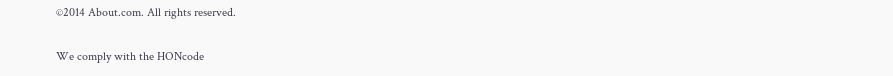©2014 About.com. All rights reserved.

We comply with the HONcode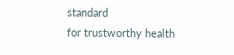standard
for trustworthy health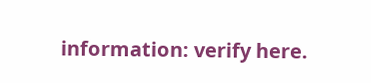information: verify here.